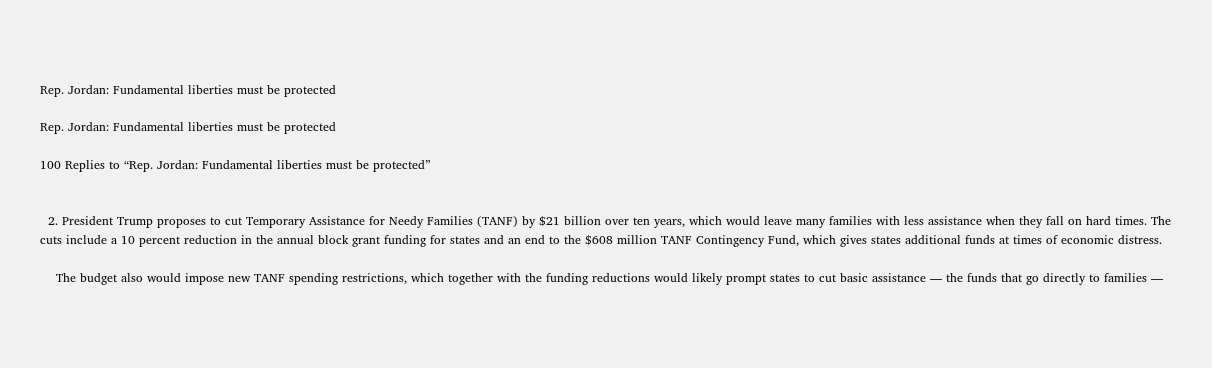Rep. Jordan: Fundamental liberties must be protected

Rep. Jordan: Fundamental liberties must be protected

100 Replies to “Rep. Jordan: Fundamental liberties must be protected”


  2. President Trump proposes to cut Temporary Assistance for Needy Families (TANF) by $21 billion over ten years, which would leave many families with less assistance when they fall on hard times. The cuts include a 10 percent reduction in the annual block grant funding for states and an end to the $608 million TANF Contingency Fund, which gives states additional funds at times of economic distress.

    The budget also would impose new TANF spending restrictions, which together with the funding reductions would likely prompt states to cut basic assistance — the funds that go directly to families —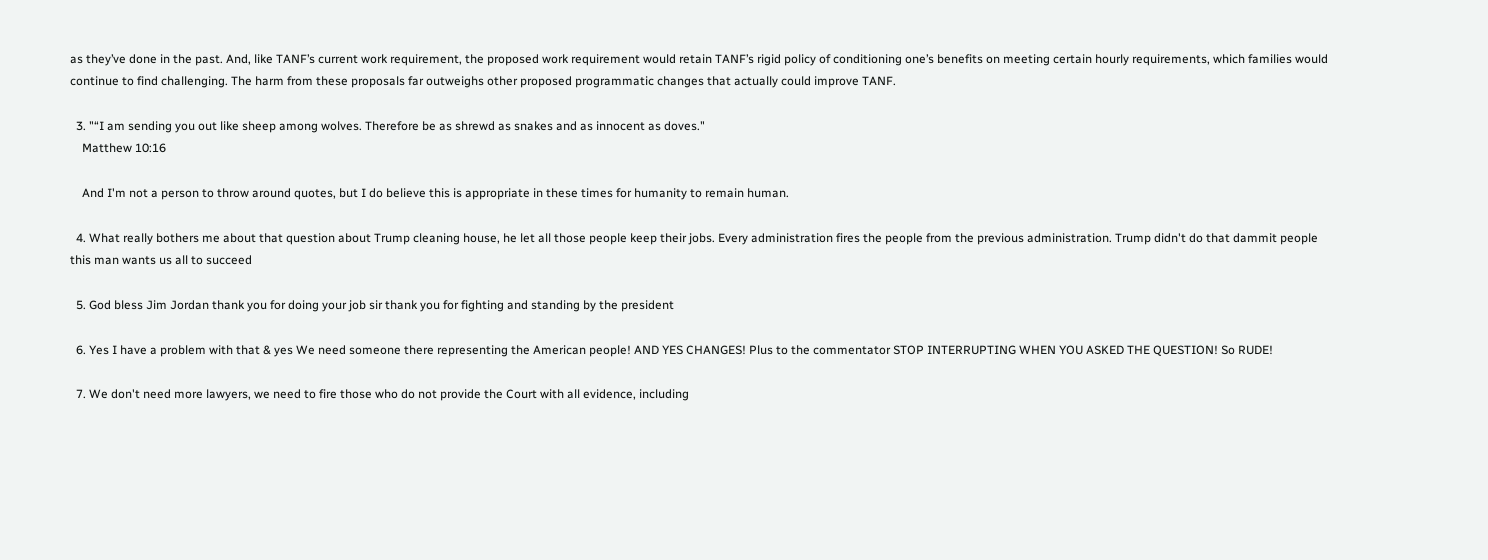as they’ve done in the past. And, like TANF’s current work requirement, the proposed work requirement would retain TANF’s rigid policy of conditioning one’s benefits on meeting certain hourly requirements, which families would continue to find challenging. The harm from these proposals far outweighs other proposed programmatic changes that actually could improve TANF.

  3. "“I am sending you out like sheep among wolves. Therefore be as shrewd as snakes and as innocent as doves."
    Matthew 10:16

    And I'm not a person to throw around quotes, but I do believe this is appropriate in these times for humanity to remain human.

  4. What really bothers me about that question about Trump cleaning house, he let all those people keep their jobs. Every administration fires the people from the previous administration. Trump didn't do that dammit people this man wants us all to succeed

  5. God bless Jim Jordan thank you for doing your job sir thank you for fighting and standing by the president

  6. Yes I have a problem with that & yes We need someone there representing the American people! AND YES CHANGES! Plus to the commentator STOP INTERRUPTING WHEN YOU ASKED THE QUESTION! So RUDE!

  7. We don't need more lawyers, we need to fire those who do not provide the Court with all evidence, including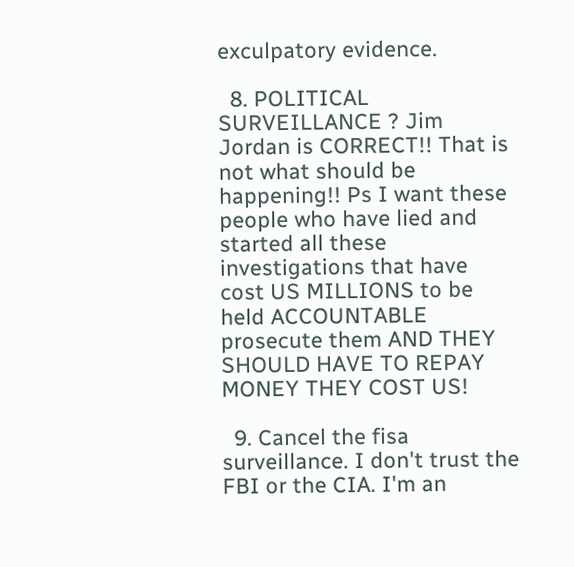exculpatory evidence.

  8. POLITICAL SURVEILLANCE ? Jim Jordan is CORRECT!! That is not what should be happening!! Ps I want these people who have lied and started all these investigations that have cost US MILLIONS to be held ACCOUNTABLE prosecute them AND THEY SHOULD HAVE TO REPAY MONEY THEY COST US!

  9. Cancel the fisa surveillance. I don't trust the FBI or the CIA. I'm an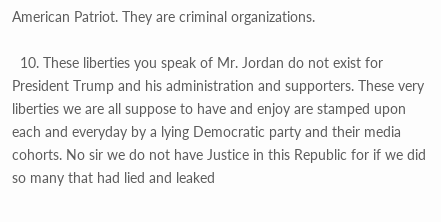American Patriot. They are criminal organizations.

  10. These liberties you speak of Mr. Jordan do not exist for President Trump and his administration and supporters. These very liberties we are all suppose to have and enjoy are stamped upon each and everyday by a lying Democratic party and their media cohorts. No sir we do not have Justice in this Republic for if we did so many that had lied and leaked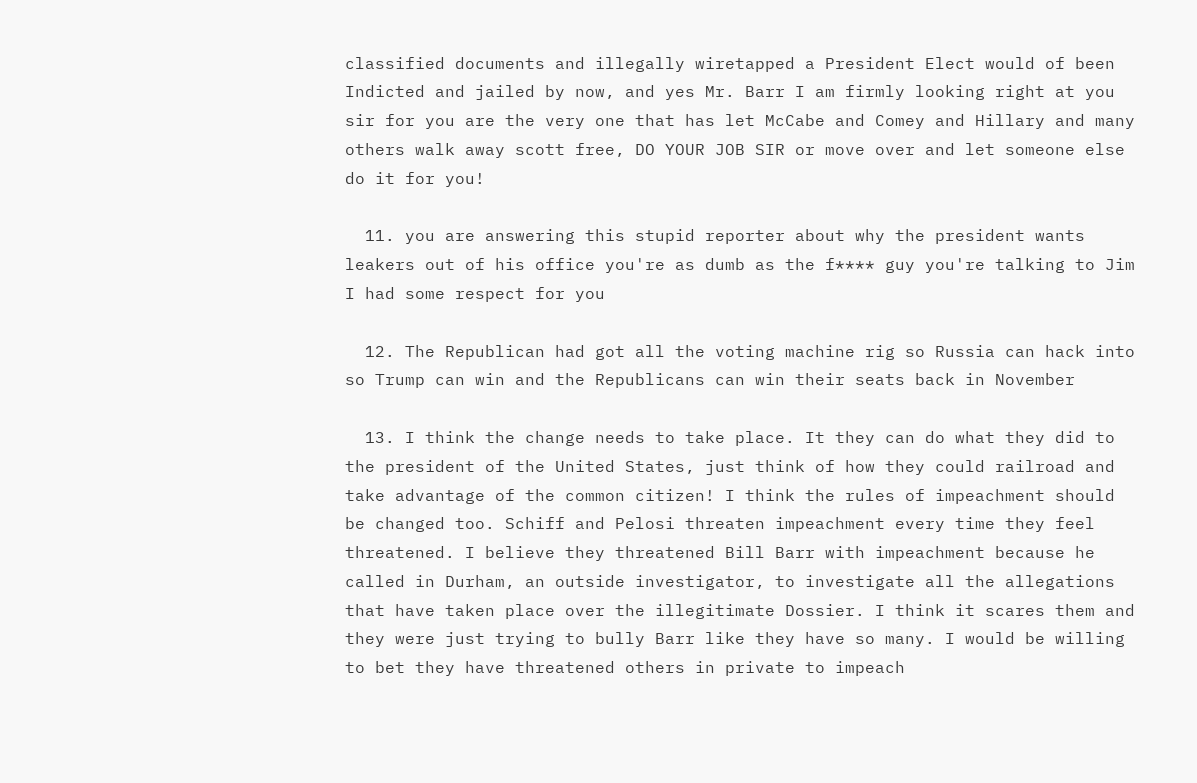classified documents and illegally wiretapped a President Elect would of been Indicted and jailed by now, and yes Mr. Barr I am firmly looking right at you sir for you are the very one that has let McCabe and Comey and Hillary and many others walk away scott free, DO YOUR JOB SIR or move over and let someone else do it for you!

  11. you are answering this stupid reporter about why the president wants leakers out of his office you're as dumb as the f**** guy you're talking to Jim I had some respect for you

  12. The Republican had got all the voting machine rig so Russia can hack into so Trump can win and the Republicans can win their seats back in November

  13. I think the change needs to take place. It they can do what they did to the president of the United States, just think of how they could railroad and take advantage of the common citizen! I think the rules of impeachment should be changed too. Schiff and Pelosi threaten impeachment every time they feel threatened. I believe they threatened Bill Barr with impeachment because he called in Durham, an outside investigator, to investigate all the allegations that have taken place over the illegitimate Dossier. I think it scares them and they were just trying to bully Barr like they have so many. I would be willing to bet they have threatened others in private to impeach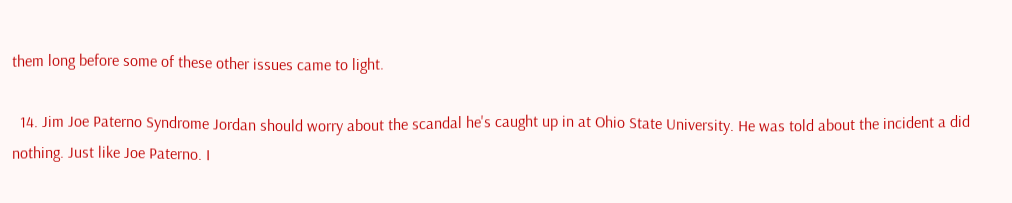them long before some of these other issues came to light.

  14. Jim Joe Paterno Syndrome Jordan should worry about the scandal he's caught up in at Ohio State University. He was told about the incident a did nothing. Just like Joe Paterno. I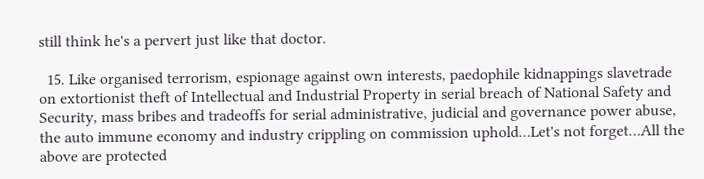still think he's a pervert just like that doctor.

  15. Like organised terrorism, espionage against own interests, paedophile kidnappings slavetrade on extortionist theft of Intellectual and Industrial Property in serial breach of National Safety and Security, mass bribes and tradeoffs for serial administrative, judicial and governance power abuse, the auto immune economy and industry crippling on commission uphold…Let's not forget…All the above are protected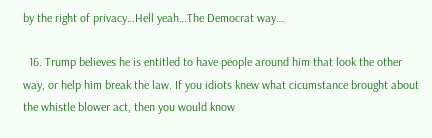by the right of privacy…Hell yeah…The Democrat way…

  16. Trump believes he is entitled to have people around him that look the other way, or help him break the law. If you idiots knew what cicumstance brought about the whistle blower act, then you would know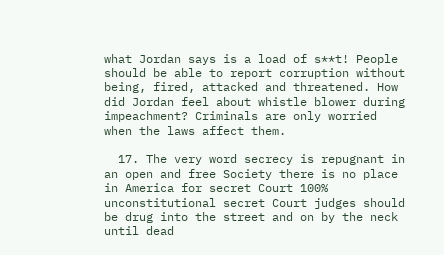what Jordan says is a load of s**t! People should be able to report corruption without being, fired, attacked and threatened. How did Jordan feel about whistle blower during impeachment? Criminals are only worried when the laws affect them.

  17. The very word secrecy is repugnant in an open and free Society there is no place in America for secret Court 100% unconstitutional secret Court judges should be drug into the street and on by the neck until dead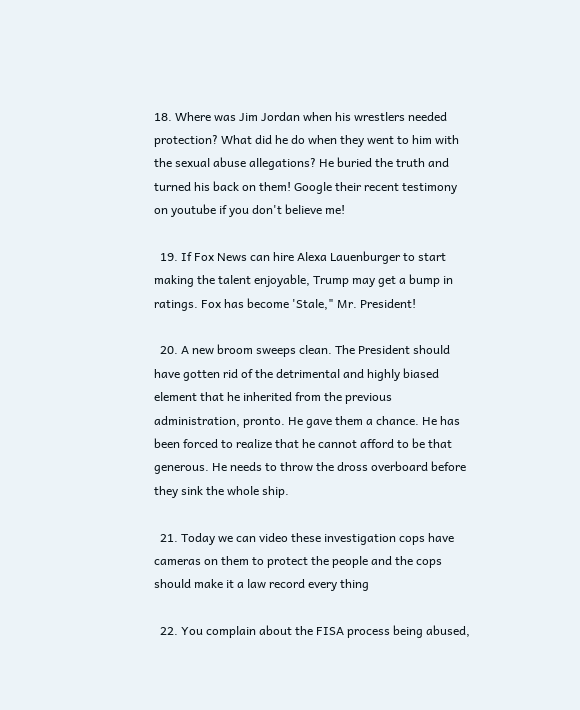18. Where was Jim Jordan when his wrestlers needed protection? What did he do when they went to him with the sexual abuse allegations? He buried the truth and turned his back on them! Google their recent testimony on youtube if you don't believe me!

  19. If Fox News can hire Alexa Lauenburger to start making the talent enjoyable, Trump may get a bump in ratings. Fox has become 'Stale," Mr. President!

  20. A new broom sweeps clean. The President should have gotten rid of the detrimental and highly biased element that he inherited from the previous administration, pronto. He gave them a chance. He has been forced to realize that he cannot afford to be that generous. He needs to throw the dross overboard before they sink the whole ship.

  21. Today we can video these investigation cops have cameras on them to protect the people and the cops should make it a law record every thing

  22. You complain about the FISA process being abused,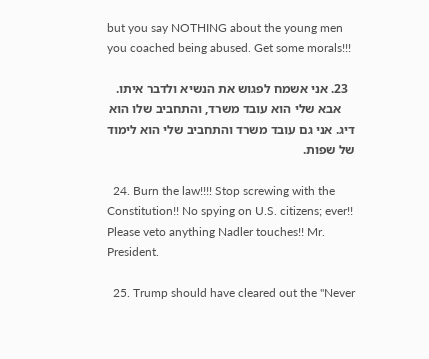but you say NOTHING about the young men you coached being abused. Get some morals!!!

  23. אני אשמח לפגוש את הנשיא ולדבר איתו.
    אבא שלי הוא עובד משרד, והתחביב שלו הוא דיג. אני גם עובד משרד והתחביב שלי הוא לימוד של שפות.

  24. Burn the law!!!! Stop screwing with the Constitution!! No spying on U.S. citizens; ever!! Please veto anything Nadler touches!! Mr. President.

  25. Trump should have cleared out the "Never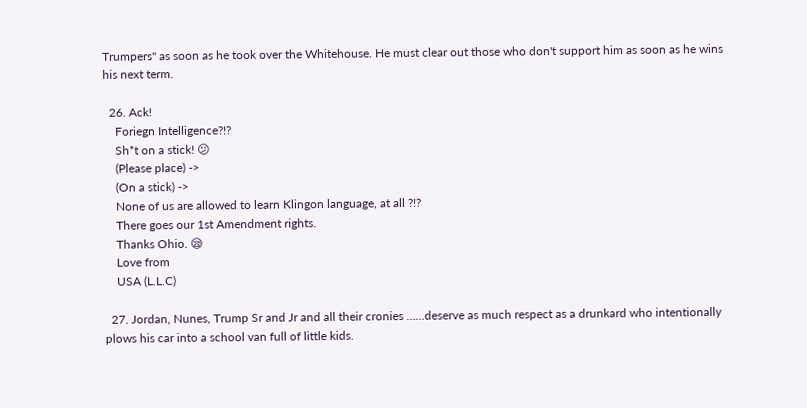Trumpers" as soon as he took over the Whitehouse. He must clear out those who don't support him as soon as he wins his next term.

  26. Ack!
    Foriegn Intelligence?!?
    Sh*t on a stick! 😕
    (Please place) ->
    (On a stick) ->
    None of us are allowed to learn Klingon language, at all ?!?
    There goes our 1st Amendment rights.
    Thanks Ohio. 😪
    Love from
    USA (L.L.C)

  27. Jordan, Nunes, Trump Sr and Jr and all their cronies ……deserve as much respect as a drunkard who intentionally plows his car into a school van full of little kids.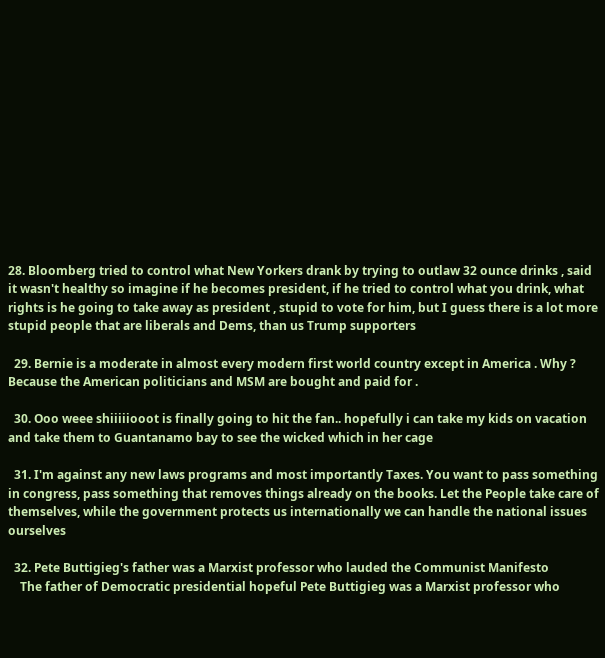28. Bloomberg tried to control what New Yorkers drank by trying to outlaw 32 ounce drinks , said it wasn't healthy so imagine if he becomes president, if he tried to control what you drink, what rights is he going to take away as president , stupid to vote for him, but I guess there is a lot more stupid people that are liberals and Dems, than us Trump supporters

  29. Bernie is a moderate in almost every modern first world country except in America . Why ? Because the American politicians and MSM are bought and paid for .

  30. Ooo weee shiiiiiooot is finally going to hit the fan.. hopefully i can take my kids on vacation and take them to Guantanamo bay to see the wicked which in her cage

  31. I'm against any new laws programs and most importantly Taxes. You want to pass something in congress, pass something that removes things already on the books. Let the People take care of themselves, while the government protects us internationally we can handle the national issues ourselves

  32. Pete Buttigieg's father was a Marxist professor who lauded the Communist Manifesto
    The father of Democratic presidential hopeful Pete Buttigieg was a Marxist professor who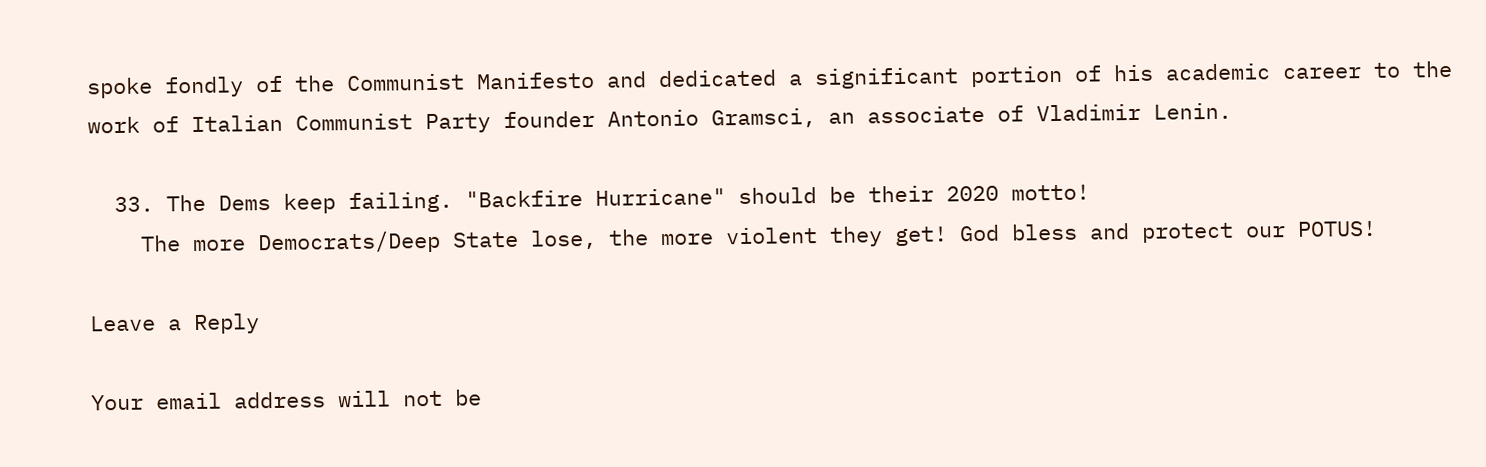spoke fondly of the Communist Manifesto and dedicated a significant portion of his academic career to the work of Italian Communist Party founder Antonio Gramsci, an associate of Vladimir Lenin.

  33. The Dems keep failing. "Backfire Hurricane" should be their 2020 motto!
    The more Democrats/Deep State lose, the more violent they get! God bless and protect our POTUS!

Leave a Reply

Your email address will not be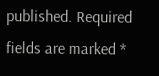published. Required fields are marked *